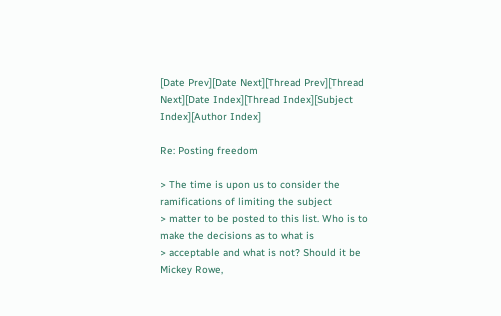[Date Prev][Date Next][Thread Prev][Thread Next][Date Index][Thread Index][Subject Index][Author Index]

Re: Posting freedom

> The time is upon us to consider the ramifications of limiting the subject
> matter to be posted to this list. Who is to make the decisions as to what is
> acceptable and what is not? Should it be Mickey Rowe,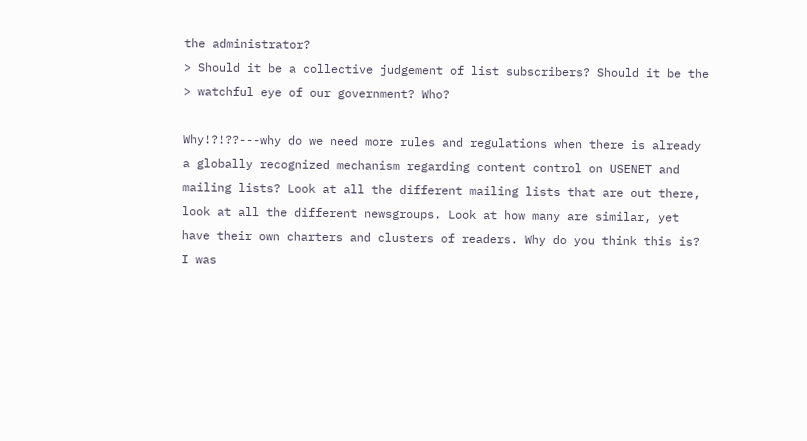the administrator?
> Should it be a collective judgement of list subscribers? Should it be the
> watchful eye of our government? Who?

Why!?!??---why do we need more rules and regulations when there is already
a globally recognized mechanism regarding content control on USENET and
mailing lists? Look at all the different mailing lists that are out there,
look at all the different newsgroups. Look at how many are similar, yet
have their own charters and clusters of readers. Why do you think this is?
I was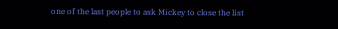one of the last people to ask Mickey to close the list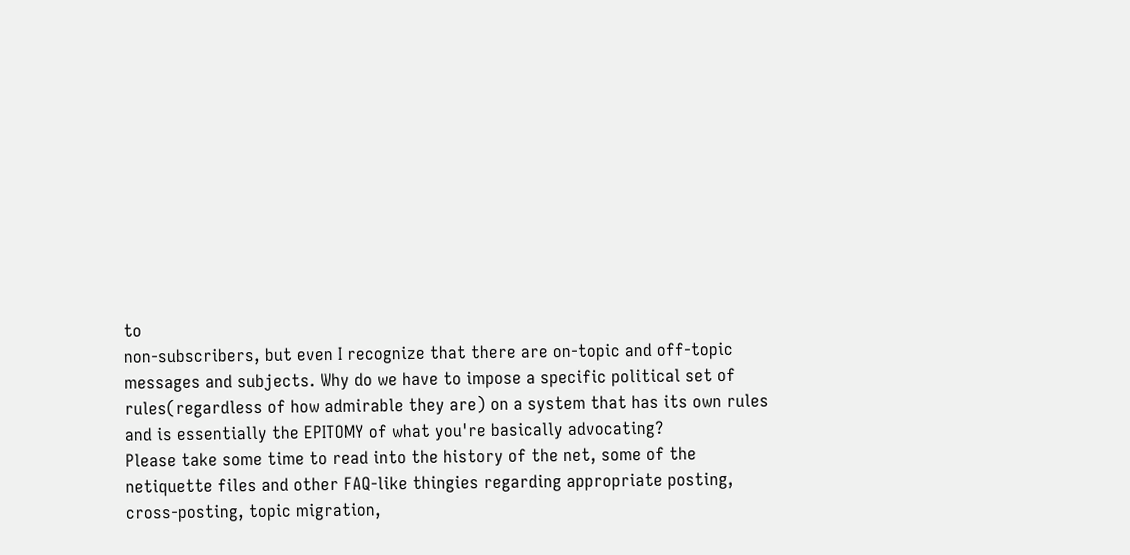to
non-subscribers, but even I recognize that there are on-topic and off-topic
messages and subjects. Why do we have to impose a specific political set of
rules(regardless of how admirable they are) on a system that has its own rules
and is essentially the EPITOMY of what you're basically advocating?
Please take some time to read into the history of the net, some of the
netiquette files and other FAQ-like thingies regarding appropriate posting,
cross-posting, topic migration,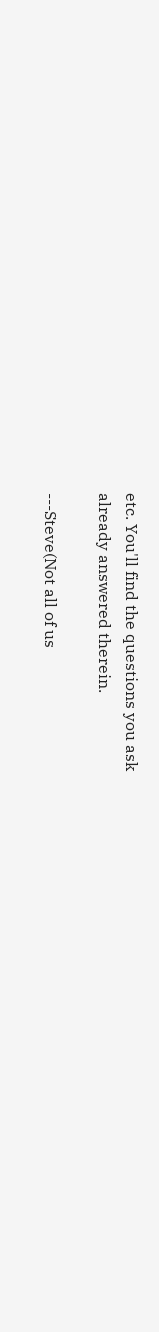etc. You'll find the questions you ask
already answered therein.

---Steve(Not all of us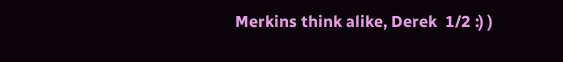Merkins think alike, Derek  1/2 :) )